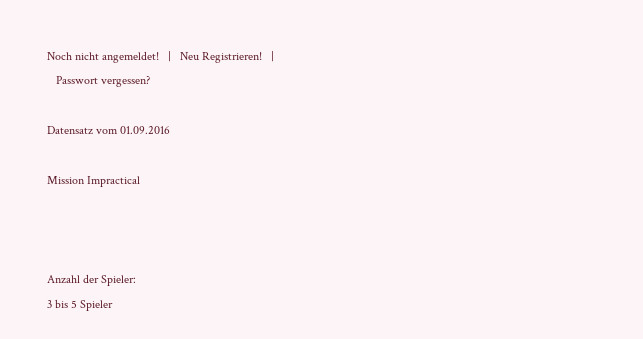Noch nicht angemeldet!   |   Neu Registrieren!   |
   Passwort vergessen?

Datensatz vom 01.09.2016

Mission Impractical



Anzahl der Spieler:
3 bis 5 Spieler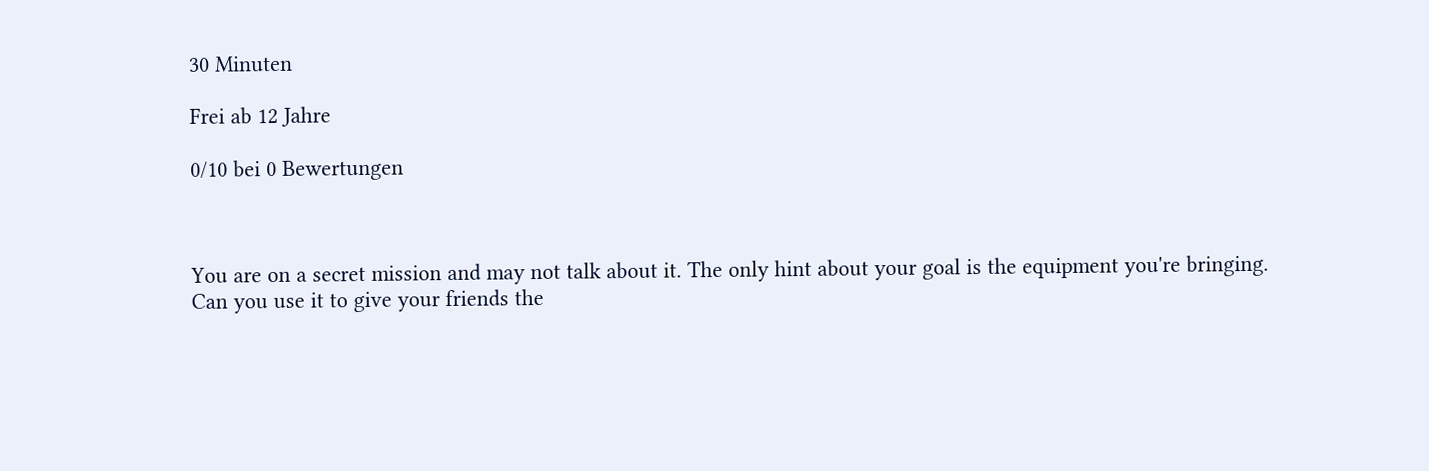30 Minuten

Frei ab 12 Jahre

0/10 bei 0 Bewertungen



You are on a secret mission and may not talk about it. The only hint about your goal is the equipment you're bringing. Can you use it to give your friends the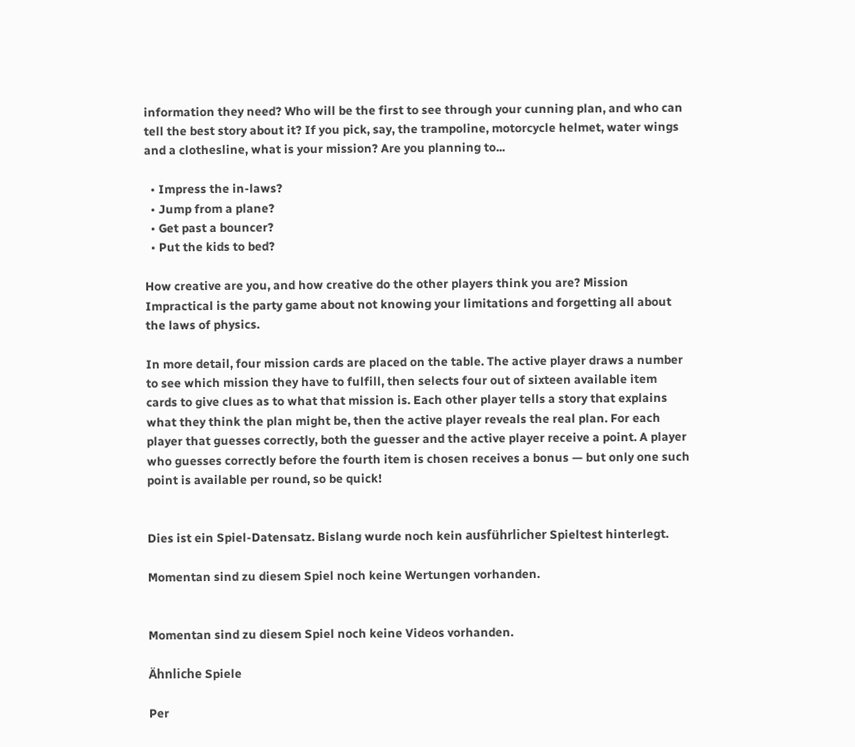information they need? Who will be the first to see through your cunning plan, and who can tell the best story about it? If you pick, say, the trampoline, motorcycle helmet, water wings and a clothesline, what is your mission? Are you planning to...

  • Impress the in-laws?
  • Jump from a plane?
  • Get past a bouncer?
  • Put the kids to bed?

How creative are you, and how creative do the other players think you are? Mission Impractical is the party game about not knowing your limitations and forgetting all about the laws of physics.

In more detail, four mission cards are placed on the table. The active player draws a number to see which mission they have to fulfill, then selects four out of sixteen available item cards to give clues as to what that mission is. Each other player tells a story that explains what they think the plan might be, then the active player reveals the real plan. For each player that guesses correctly, both the guesser and the active player receive a point. A player who guesses correctly before the fourth item is chosen receives a bonus — but only one such point is available per round, so be quick!


Dies ist ein Spiel-Datensatz. Bislang wurde noch kein ausführlicher Spieltest hinterlegt.

Momentan sind zu diesem Spiel noch keine Wertungen vorhanden.


Momentan sind zu diesem Spiel noch keine Videos vorhanden.

Ähnliche Spiele

Per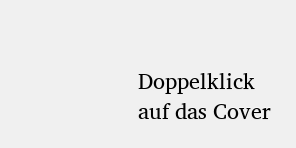Doppelklick auf das Cover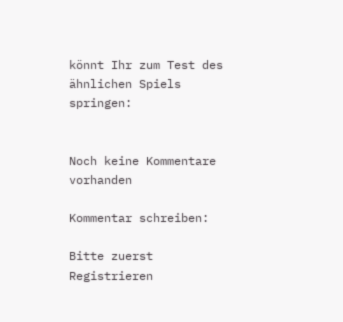könnt Ihr zum Test des ähnlichen Spiels springen:


Noch keine Kommentare vorhanden

Kommentar schreiben:

Bitte zuerst Registrieren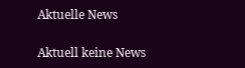Aktuelle News

Aktuell keine News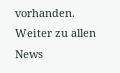vorhanden. Weiter zu allen News